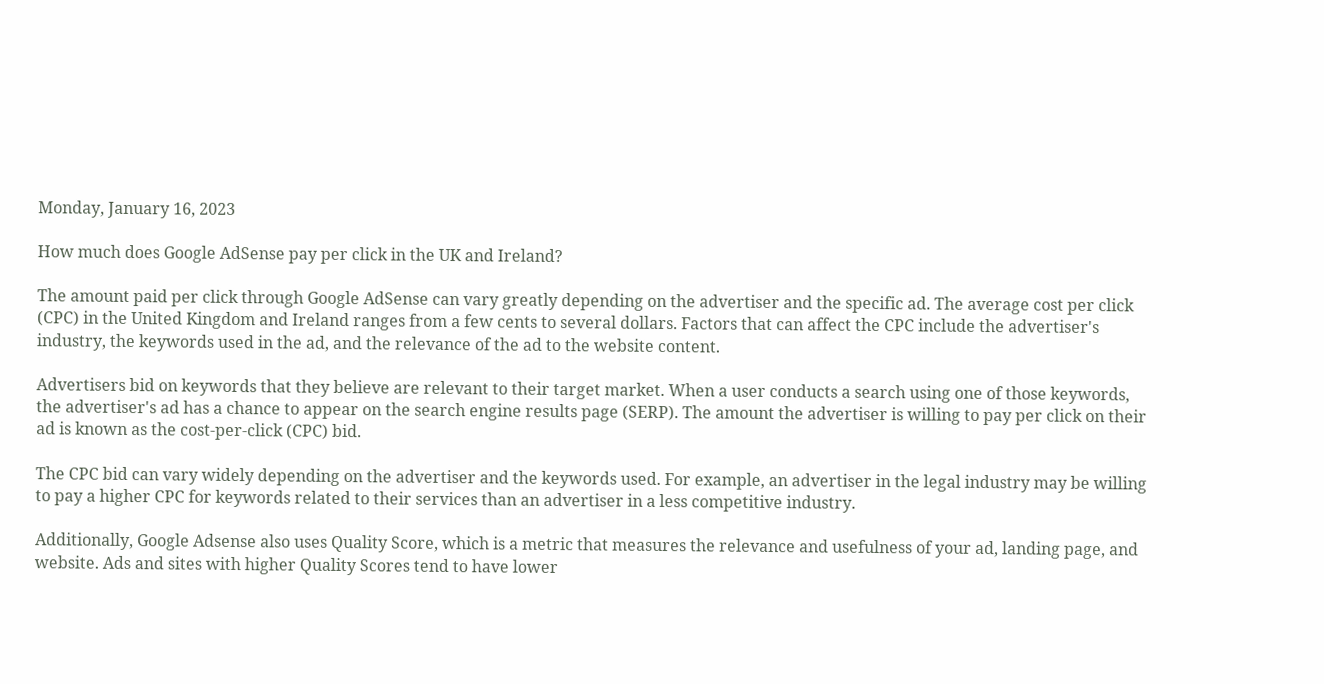Monday, January 16, 2023

How much does Google AdSense pay per click in the UK and Ireland?

The amount paid per click through Google AdSense can vary greatly depending on the advertiser and the specific ad. The average cost per click (CPC) in the United Kingdom and Ireland ranges from a few cents to several dollars. Factors that can affect the CPC include the advertiser's industry, the keywords used in the ad, and the relevance of the ad to the website content.

Advertisers bid on keywords that they believe are relevant to their target market. When a user conducts a search using one of those keywords, the advertiser's ad has a chance to appear on the search engine results page (SERP). The amount the advertiser is willing to pay per click on their ad is known as the cost-per-click (CPC) bid.

The CPC bid can vary widely depending on the advertiser and the keywords used. For example, an advertiser in the legal industry may be willing to pay a higher CPC for keywords related to their services than an advertiser in a less competitive industry.

Additionally, Google Adsense also uses Quality Score, which is a metric that measures the relevance and usefulness of your ad, landing page, and website. Ads and sites with higher Quality Scores tend to have lower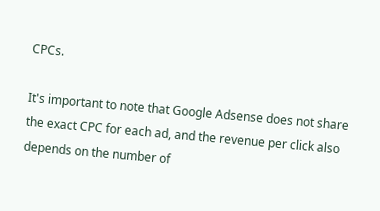CPCs.

It's important to note that Google Adsense does not share the exact CPC for each ad, and the revenue per click also depends on the number of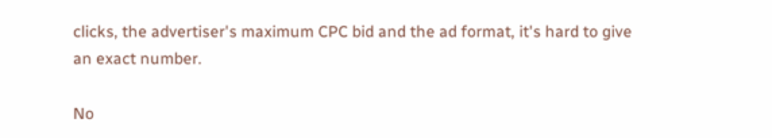clicks, the advertiser's maximum CPC bid and the ad format, it's hard to give an exact number.

No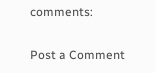comments:

Post a Comment